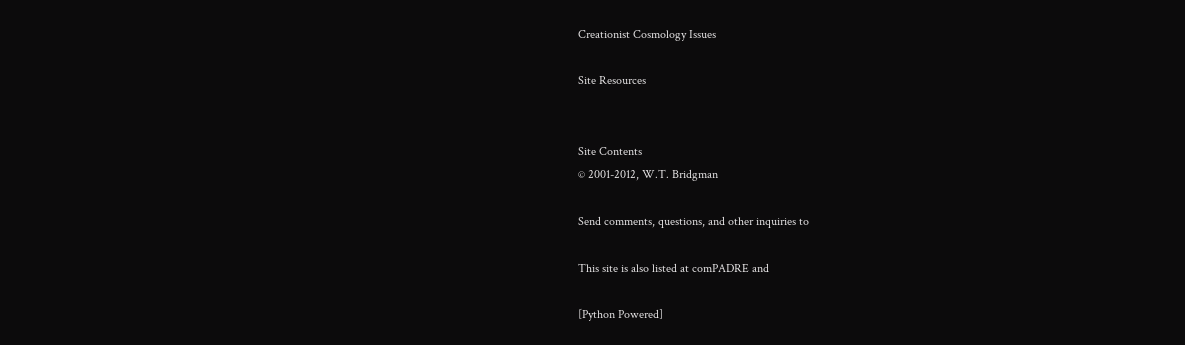Creationist Cosmology Issues

Site Resources


Site Contents
© 2001-2012, W.T. Bridgman

Send comments, questions, and other inquiries to

This site is also listed at comPADRE and

[Python Powered]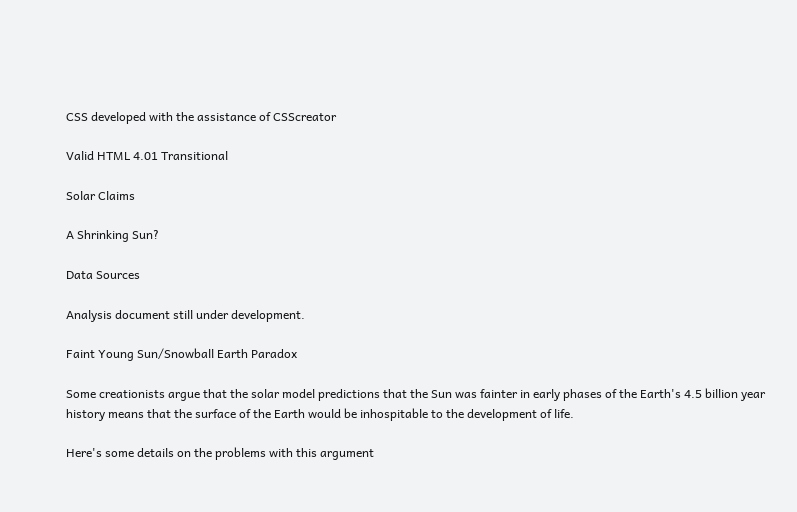CSS developed with the assistance of CSScreator

Valid HTML 4.01 Transitional

Solar Claims

A Shrinking Sun?

Data Sources

Analysis document still under development.

Faint Young Sun/Snowball Earth Paradox

Some creationists argue that the solar model predictions that the Sun was fainter in early phases of the Earth's 4.5 billion year history means that the surface of the Earth would be inhospitable to the development of life.

Here's some details on the problems with this argument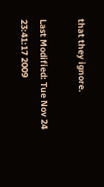that they ignore.

Last Modified: Tue Nov 24 23:41:17 2009